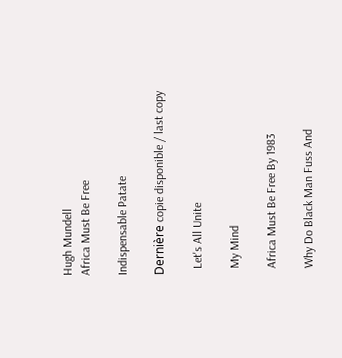Hugh Mundell
Africa Must Be Free

Indispensable Patate

Dernière copie disponible / last copy

  Let's All Unite

  My Mind

  Africa Must Be Free By 1983

  Why Do Black Man Fuss And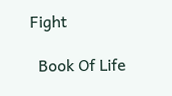Fight

  Book Of Life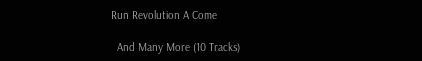Run Revolution A Come

  And Many More (10 Tracks)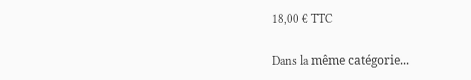18,00 € TTC

Dans la même catégorie...